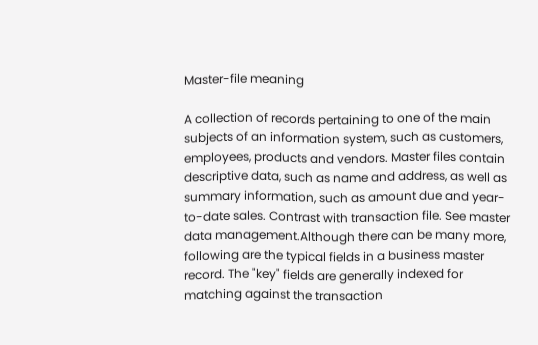Master-file meaning

A collection of records pertaining to one of the main subjects of an information system, such as customers, employees, products and vendors. Master files contain descriptive data, such as name and address, as well as summary information, such as amount due and year-to-date sales. Contrast with transaction file. See master data management.Although there can be many more, following are the typical fields in a business master record. The "key" fields are generally indexed for matching against the transaction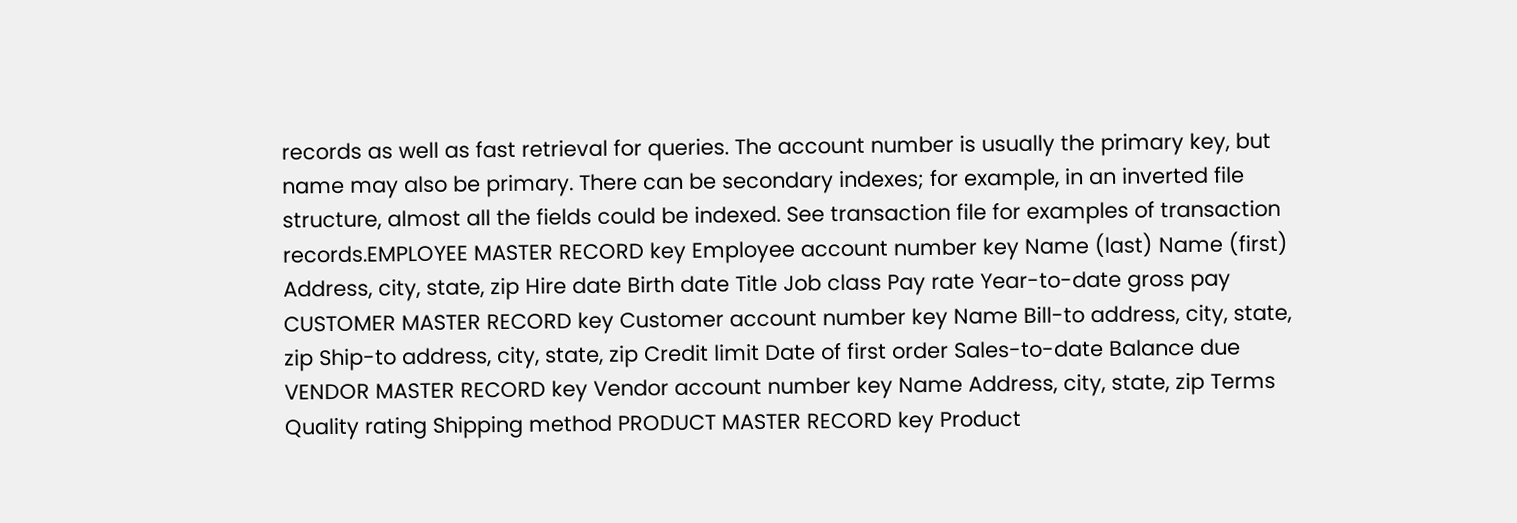records as well as fast retrieval for queries. The account number is usually the primary key, but name may also be primary. There can be secondary indexes; for example, in an inverted file structure, almost all the fields could be indexed. See transaction file for examples of transaction records.EMPLOYEE MASTER RECORD key Employee account number key Name (last) Name (first) Address, city, state, zip Hire date Birth date Title Job class Pay rate Year-to-date gross pay CUSTOMER MASTER RECORD key Customer account number key Name Bill-to address, city, state, zip Ship-to address, city, state, zip Credit limit Date of first order Sales-to-date Balance due VENDOR MASTER RECORD key Vendor account number key Name Address, city, state, zip Terms Quality rating Shipping method PRODUCT MASTER RECORD key Product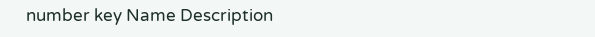number key Name Description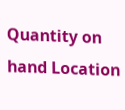Quantity on hand Location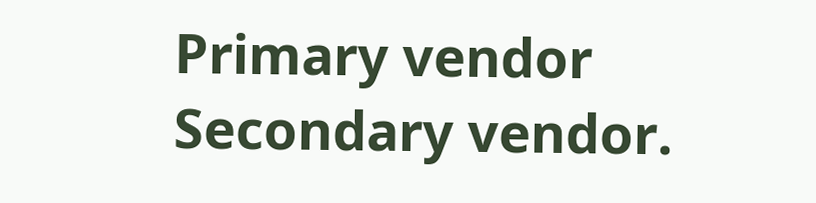Primary vendor Secondary vendor.